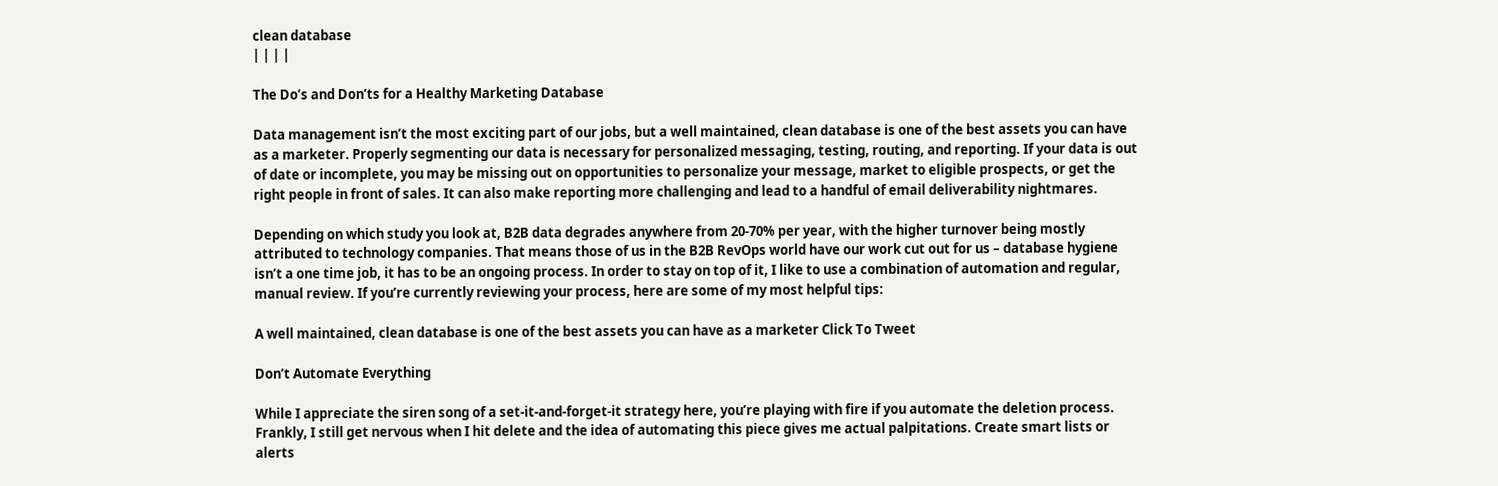clean database
| | | |

The Do’s and Don’ts for a Healthy Marketing Database

Data management isn’t the most exciting part of our jobs, but a well maintained, clean database is one of the best assets you can have as a marketer. Properly segmenting our data is necessary for personalized messaging, testing, routing, and reporting. If your data is out of date or incomplete, you may be missing out on opportunities to personalize your message, market to eligible prospects, or get the right people in front of sales. It can also make reporting more challenging and lead to a handful of email deliverability nightmares.

Depending on which study you look at, B2B data degrades anywhere from 20-70% per year, with the higher turnover being mostly attributed to technology companies. That means those of us in the B2B RevOps world have our work cut out for us – database hygiene isn’t a one time job, it has to be an ongoing process. In order to stay on top of it, I like to use a combination of automation and regular, manual review. If you’re currently reviewing your process, here are some of my most helpful tips:

A well maintained, clean database is one of the best assets you can have as a marketer Click To Tweet

Don’t Automate Everything

While I appreciate the siren song of a set-it-and-forget-it strategy here, you’re playing with fire if you automate the deletion process. Frankly, I still get nervous when I hit delete and the idea of automating this piece gives me actual palpitations. Create smart lists or alerts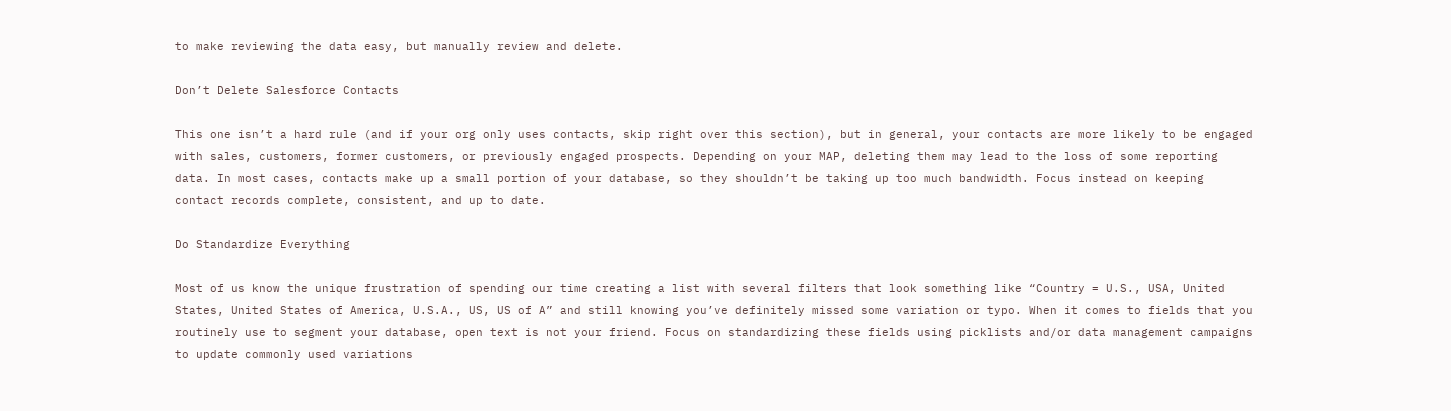to make reviewing the data easy, but manually review and delete.

Don’t Delete Salesforce Contacts

This one isn’t a hard rule (and if your org only uses contacts, skip right over this section), but in general, your contacts are more likely to be engaged with sales, customers, former customers, or previously engaged prospects. Depending on your MAP, deleting them may lead to the loss of some reporting data. In most cases, contacts make up a small portion of your database, so they shouldn’t be taking up too much bandwidth. Focus instead on keeping contact records complete, consistent, and up to date.

Do Standardize Everything

Most of us know the unique frustration of spending our time creating a list with several filters that look something like “Country = U.S., USA, United States, United States of America, U.S.A., US, US of A” and still knowing you’ve definitely missed some variation or typo. When it comes to fields that you routinely use to segment your database, open text is not your friend. Focus on standardizing these fields using picklists and/or data management campaigns to update commonly used variations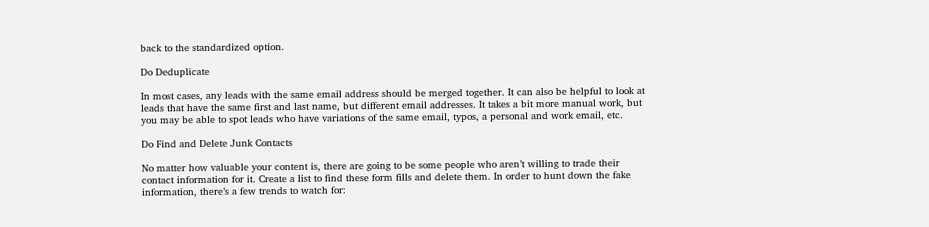back to the standardized option.

Do Deduplicate

In most cases, any leads with the same email address should be merged together. It can also be helpful to look at leads that have the same first and last name, but different email addresses. It takes a bit more manual work, but you may be able to spot leads who have variations of the same email, typos, a personal and work email, etc.

Do Find and Delete Junk Contacts

No matter how valuable your content is, there are going to be some people who aren’t willing to trade their contact information for it. Create a list to find these form fills and delete them. In order to hunt down the fake information, there’s a few trends to watch for: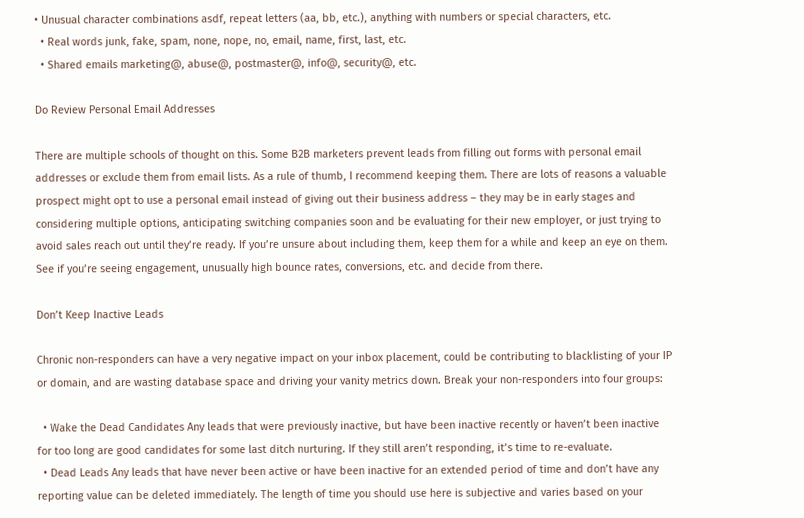• Unusual character combinations asdf, repeat letters (aa, bb, etc.), anything with numbers or special characters, etc.
  • Real words junk, fake, spam, none, nope, no, email, name, first, last, etc.
  • Shared emails marketing@, abuse@, postmaster@, info@, security@, etc.

Do Review Personal Email Addresses

There are multiple schools of thought on this. Some B2B marketers prevent leads from filling out forms with personal email addresses or exclude them from email lists. As a rule of thumb, I recommend keeping them. There are lots of reasons a valuable prospect might opt to use a personal email instead of giving out their business address – they may be in early stages and considering multiple options, anticipating switching companies soon and be evaluating for their new employer, or just trying to avoid sales reach out until they’re ready. If you’re unsure about including them, keep them for a while and keep an eye on them. See if you’re seeing engagement, unusually high bounce rates, conversions, etc. and decide from there.

Don’t Keep Inactive Leads

Chronic non-responders can have a very negative impact on your inbox placement, could be contributing to blacklisting of your IP or domain, and are wasting database space and driving your vanity metrics down. Break your non-responders into four groups:

  • Wake the Dead Candidates Any leads that were previously inactive, but have been inactive recently or haven’t been inactive for too long are good candidates for some last ditch nurturing. If they still aren’t responding, it’s time to re-evaluate.
  • Dead Leads Any leads that have never been active or have been inactive for an extended period of time and don’t have any reporting value can be deleted immediately. The length of time you should use here is subjective and varies based on your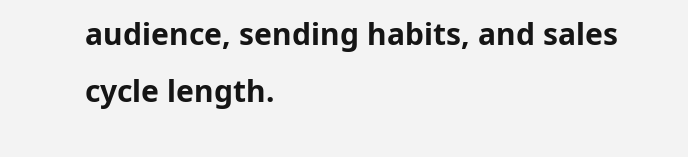audience, sending habits, and sales cycle length.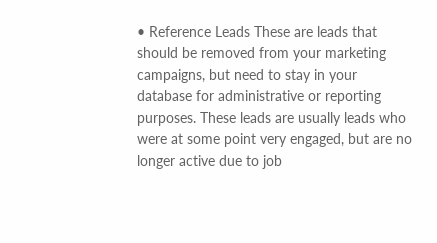• Reference Leads These are leads that should be removed from your marketing campaigns, but need to stay in your database for administrative or reporting purposes. These leads are usually leads who were at some point very engaged, but are no longer active due to job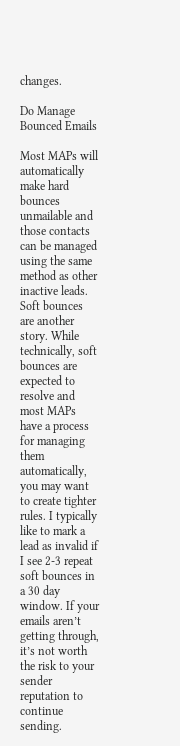changes.

Do Manage Bounced Emails

Most MAPs will automatically make hard bounces unmailable and those contacts can be managed using the same method as other inactive leads. Soft bounces are another story. While technically, soft bounces are expected to resolve and most MAPs have a process for managing them automatically, you may want to create tighter rules. I typically like to mark a lead as invalid if I see 2-3 repeat soft bounces in a 30 day window. If your emails aren’t getting through, it’s not worth the risk to your sender reputation to continue sending.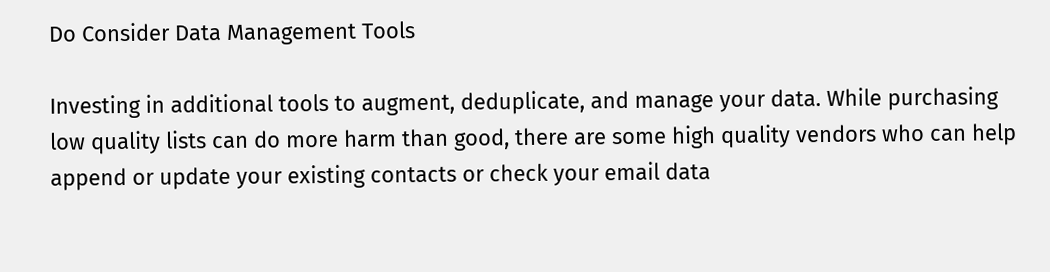Do Consider Data Management Tools

Investing in additional tools to augment, deduplicate, and manage your data. While purchasing low quality lists can do more harm than good, there are some high quality vendors who can help append or update your existing contacts or check your email data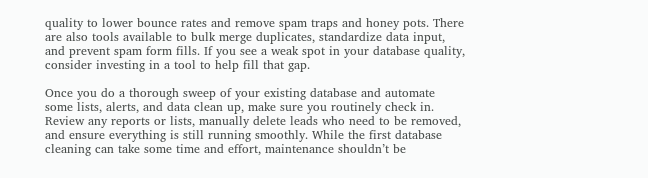quality to lower bounce rates and remove spam traps and honey pots. There are also tools available to bulk merge duplicates, standardize data input, and prevent spam form fills. If you see a weak spot in your database quality, consider investing in a tool to help fill that gap.

Once you do a thorough sweep of your existing database and automate some lists, alerts, and data clean up, make sure you routinely check in. Review any reports or lists, manually delete leads who need to be removed, and ensure everything is still running smoothly. While the first database cleaning can take some time and effort, maintenance shouldn’t be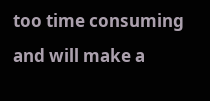too time consuming and will make a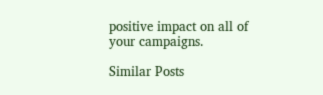positive impact on all of your campaigns.

Similar Posts